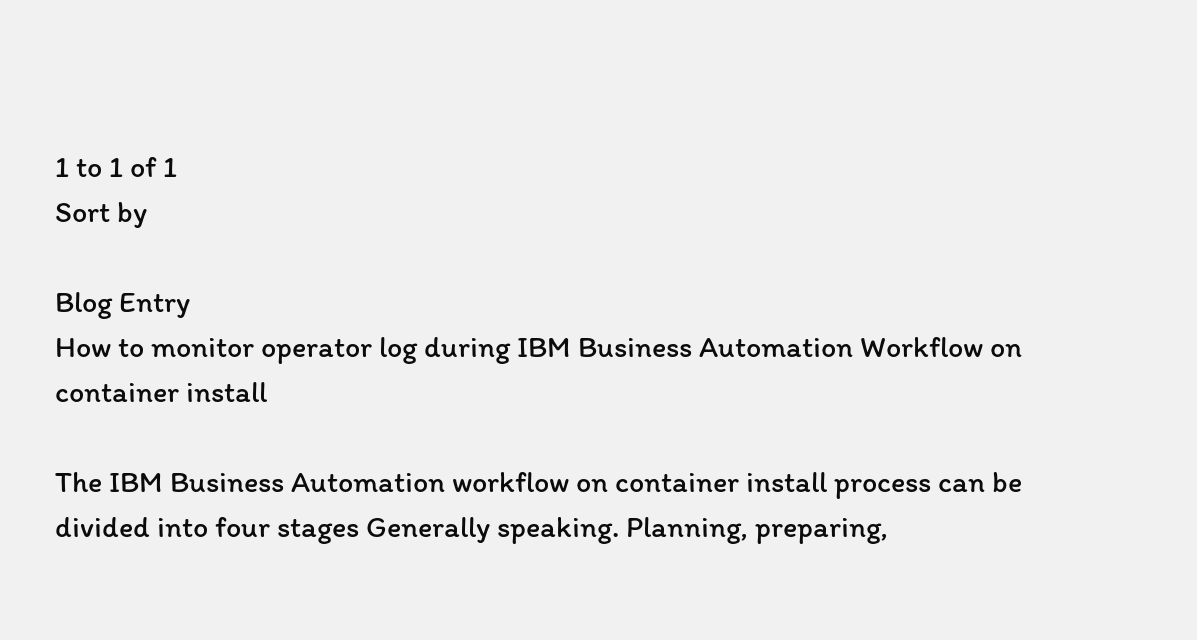1 to 1 of 1
Sort by

Blog Entry
How to monitor operator log during IBM Business Automation Workflow on container install

The IBM Business Automation workflow on container install process can be divided into four stages Generally speaking. Planning, preparing,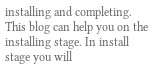installing and completing. This blog can help you on the installing stage. In install stage you will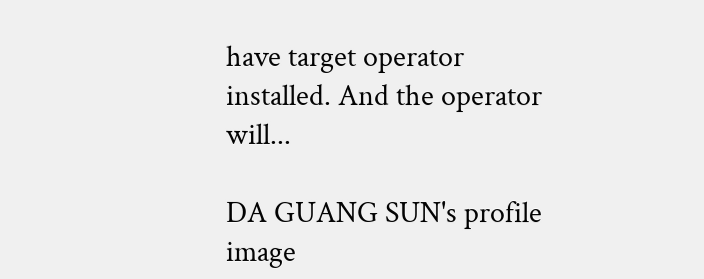have target operator installed. And the operator will...

DA GUANG SUN's profile image